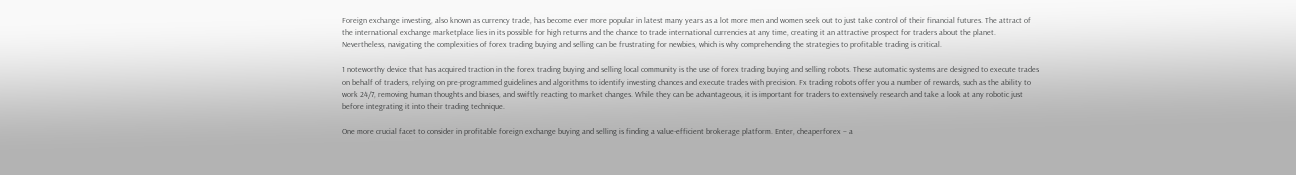Foreign exchange investing, also known as currency trade, has become ever more popular in latest many years as a lot more men and women seek out to just take control of their financial futures. The attract of the international exchange marketplace lies in its possible for high returns and the chance to trade international currencies at any time, creating it an attractive prospect for traders about the planet. Nevertheless, navigating the complexities of forex trading buying and selling can be frustrating for newbies, which is why comprehending the strategies to profitable trading is critical.

1 noteworthy device that has acquired traction in the forex trading buying and selling local community is the use of forex trading buying and selling robots. These automatic systems are designed to execute trades on behalf of traders, relying on pre-programmed guidelines and algorithms to identify investing chances and execute trades with precision. Fx trading robots offer you a number of rewards, such as the ability to work 24/7, removing human thoughts and biases, and swiftly reacting to market changes. While they can be advantageous, it is important for traders to extensively research and take a look at any robotic just before integrating it into their trading technique.

One more crucial facet to consider in profitable foreign exchange buying and selling is finding a value-efficient brokerage platform. Enter, cheaperforex – a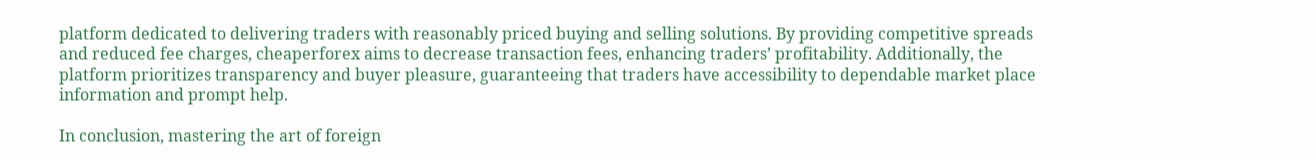platform dedicated to delivering traders with reasonably priced buying and selling solutions. By providing competitive spreads and reduced fee charges, cheaperforex aims to decrease transaction fees, enhancing traders’ profitability. Additionally, the platform prioritizes transparency and buyer pleasure, guaranteeing that traders have accessibility to dependable market place information and prompt help.

In conclusion, mastering the art of foreign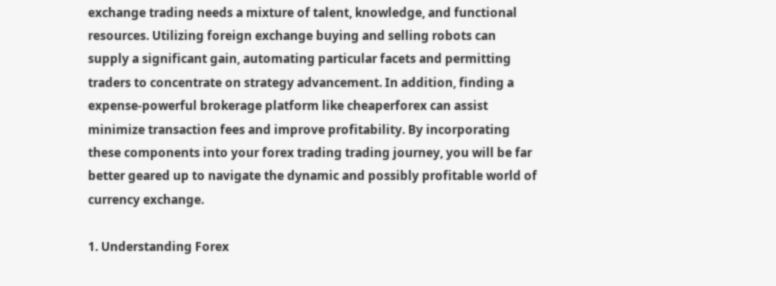exchange trading needs a mixture of talent, knowledge, and functional resources. Utilizing foreign exchange buying and selling robots can supply a significant gain, automating particular facets and permitting traders to concentrate on strategy advancement. In addition, finding a expense-powerful brokerage platform like cheaperforex can assist minimize transaction fees and improve profitability. By incorporating these components into your forex trading trading journey, you will be far better geared up to navigate the dynamic and possibly profitable world of currency exchange.

1. Understanding Forex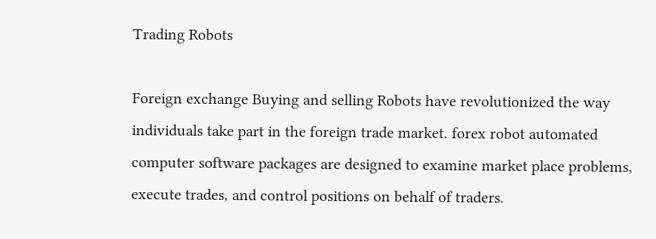Trading Robots

Foreign exchange Buying and selling Robots have revolutionized the way individuals take part in the foreign trade market. forex robot automated computer software packages are designed to examine market place problems, execute trades, and control positions on behalf of traders.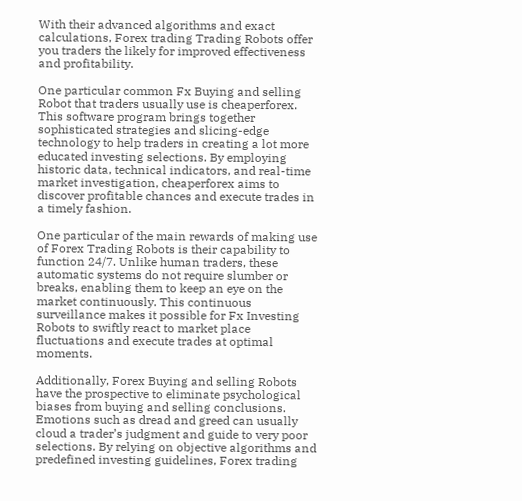With their advanced algorithms and exact calculations, Forex trading Trading Robots offer you traders the likely for improved effectiveness and profitability.

One particular common Fx Buying and selling Robot that traders usually use is cheaperforex. This software program brings together sophisticated strategies and slicing-edge technology to help traders in creating a lot more educated investing selections. By employing historic data, technical indicators, and real-time market investigation, cheaperforex aims to discover profitable chances and execute trades in a timely fashion.

One particular of the main rewards of making use of Forex Trading Robots is their capability to function 24/7. Unlike human traders, these automatic systems do not require slumber or breaks, enabling them to keep an eye on the market continuously. This continuous surveillance makes it possible for Fx Investing Robots to swiftly react to market place fluctuations and execute trades at optimal moments.

Additionally, Forex Buying and selling Robots have the prospective to eliminate psychological biases from buying and selling conclusions. Emotions such as dread and greed can usually cloud a trader’s judgment and guide to very poor selections. By relying on objective algorithms and predefined investing guidelines, Forex trading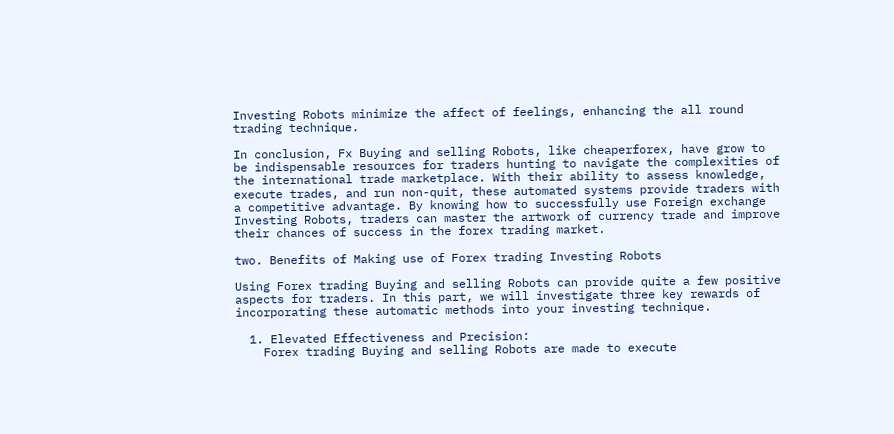Investing Robots minimize the affect of feelings, enhancing the all round trading technique.

In conclusion, Fx Buying and selling Robots, like cheaperforex, have grow to be indispensable resources for traders hunting to navigate the complexities of the international trade marketplace. With their ability to assess knowledge, execute trades, and run non-quit, these automated systems provide traders with a competitive advantage. By knowing how to successfully use Foreign exchange Investing Robots, traders can master the artwork of currency trade and improve their chances of success in the forex trading market.

two. Benefits of Making use of Forex trading Investing Robots

Using Forex trading Buying and selling Robots can provide quite a few positive aspects for traders. In this part, we will investigate three key rewards of incorporating these automatic methods into your investing technique.

  1. Elevated Effectiveness and Precision:
    Forex trading Buying and selling Robots are made to execute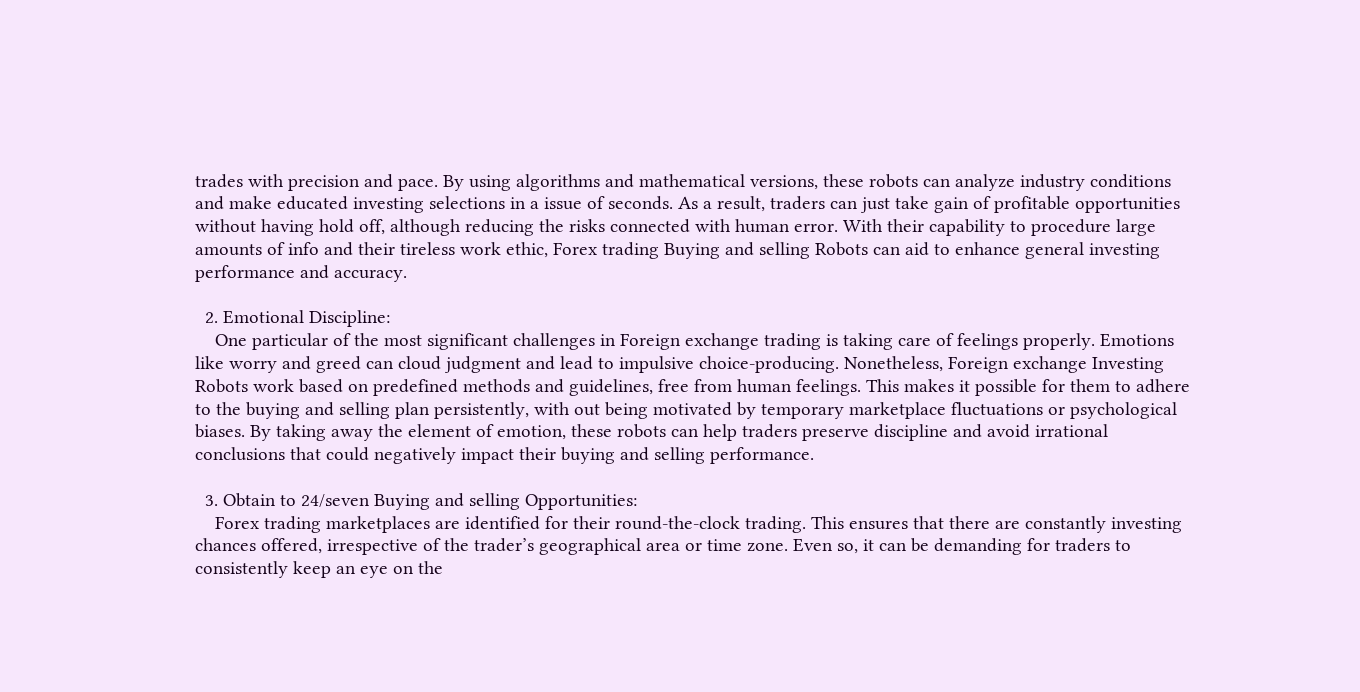trades with precision and pace. By using algorithms and mathematical versions, these robots can analyze industry conditions and make educated investing selections in a issue of seconds. As a result, traders can just take gain of profitable opportunities without having hold off, although reducing the risks connected with human error. With their capability to procedure large amounts of info and their tireless work ethic, Forex trading Buying and selling Robots can aid to enhance general investing performance and accuracy.

  2. Emotional Discipline:
    One particular of the most significant challenges in Foreign exchange trading is taking care of feelings properly. Emotions like worry and greed can cloud judgment and lead to impulsive choice-producing. Nonetheless, Foreign exchange Investing Robots work based on predefined methods and guidelines, free from human feelings. This makes it possible for them to adhere to the buying and selling plan persistently, with out being motivated by temporary marketplace fluctuations or psychological biases. By taking away the element of emotion, these robots can help traders preserve discipline and avoid irrational conclusions that could negatively impact their buying and selling performance.

  3. Obtain to 24/seven Buying and selling Opportunities:
    Forex trading marketplaces are identified for their round-the-clock trading. This ensures that there are constantly investing chances offered, irrespective of the trader’s geographical area or time zone. Even so, it can be demanding for traders to consistently keep an eye on the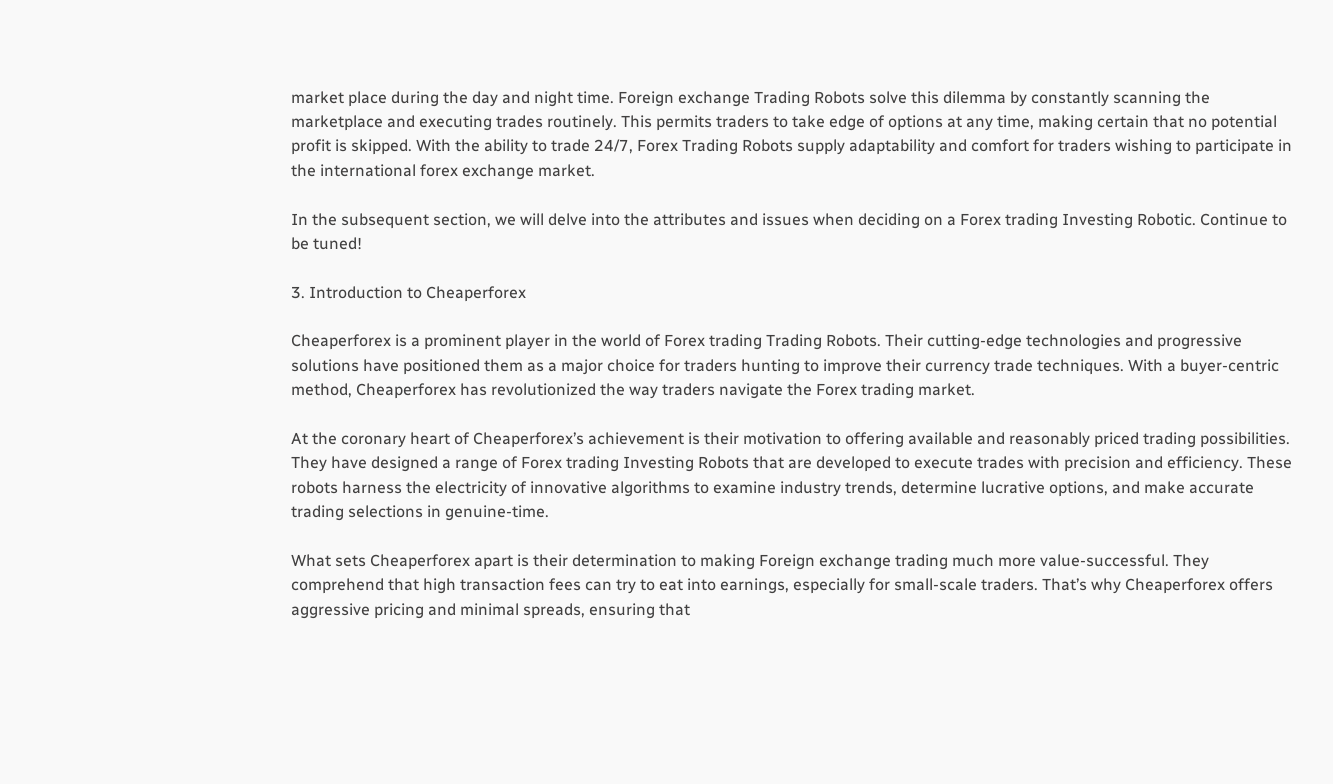market place during the day and night time. Foreign exchange Trading Robots solve this dilemma by constantly scanning the marketplace and executing trades routinely. This permits traders to take edge of options at any time, making certain that no potential profit is skipped. With the ability to trade 24/7, Forex Trading Robots supply adaptability and comfort for traders wishing to participate in the international forex exchange market.

In the subsequent section, we will delve into the attributes and issues when deciding on a Forex trading Investing Robotic. Continue to be tuned!

3. Introduction to Cheaperforex

Cheaperforex is a prominent player in the world of Forex trading Trading Robots. Their cutting-edge technologies and progressive solutions have positioned them as a major choice for traders hunting to improve their currency trade techniques. With a buyer-centric method, Cheaperforex has revolutionized the way traders navigate the Forex trading market.

At the coronary heart of Cheaperforex’s achievement is their motivation to offering available and reasonably priced trading possibilities. They have designed a range of Forex trading Investing Robots that are developed to execute trades with precision and efficiency. These robots harness the electricity of innovative algorithms to examine industry trends, determine lucrative options, and make accurate trading selections in genuine-time.

What sets Cheaperforex apart is their determination to making Foreign exchange trading much more value-successful. They comprehend that high transaction fees can try to eat into earnings, especially for small-scale traders. That’s why Cheaperforex offers aggressive pricing and minimal spreads, ensuring that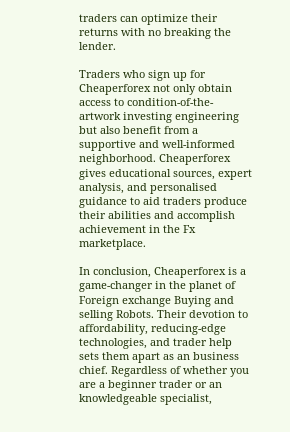traders can optimize their returns with no breaking the lender.

Traders who sign up for Cheaperforex not only obtain access to condition-of-the-artwork investing engineering but also benefit from a supportive and well-informed neighborhood. Cheaperforex gives educational sources, expert analysis, and personalised guidance to aid traders produce their abilities and accomplish achievement in the Fx marketplace.

In conclusion, Cheaperforex is a game-changer in the planet of Foreign exchange Buying and selling Robots. Their devotion to affordability, reducing-edge technologies, and trader help sets them apart as an business chief. Regardless of whether you are a beginner trader or an knowledgeable specialist,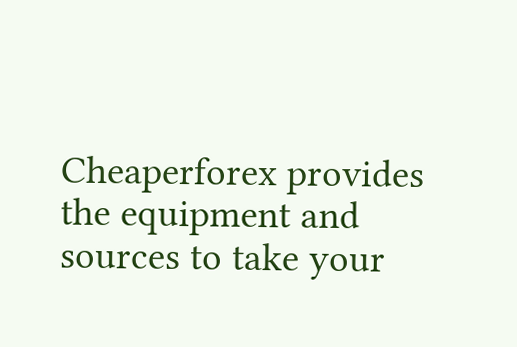Cheaperforex provides the equipment and sources to take your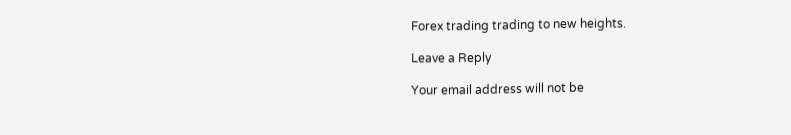Forex trading trading to new heights.

Leave a Reply

Your email address will not be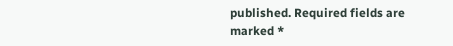published. Required fields are marked *